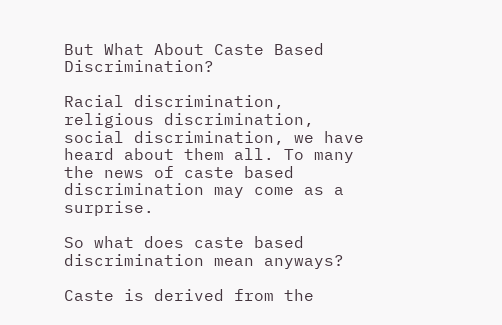But What About Caste Based Discrimination?

Racial discrimination, religious discrimination, social discrimination, we have heard about them all. To many the news of caste based discrimination may come as a surprise.

So what does caste based discrimination mean anyways?

Caste is derived from the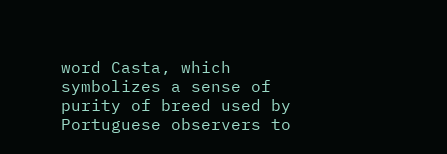word Casta, which symbolizes a sense of purity of breed used by Portuguese observers to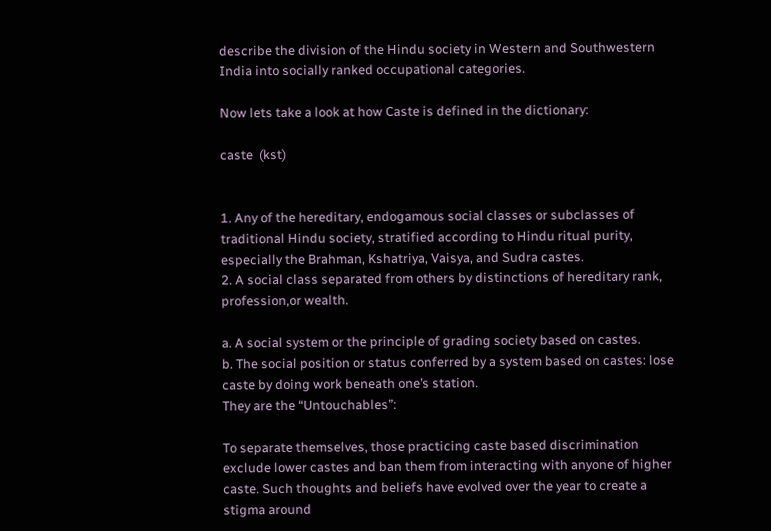describe the division of the Hindu society in Western and Southwestern India into socially ranked occupational categories.

Now lets take a look at how Caste is defined in the dictionary:

caste  (kst)


1. Any of the hereditary, endogamous social classes or subclasses of traditional Hindu society, stratified according to Hindu ritual purity, especially the Brahman, Kshatriya, Vaisya, and Sudra castes.
2. A social class separated from others by distinctions of hereditary rank, profession,or wealth.

a. A social system or the principle of grading society based on castes.
b. The social position or status conferred by a system based on castes: lose caste by doing work beneath one’s station.
They are the “Untouchables”:

To separate themselves, those practicing caste based discrimination exclude lower castes and ban them from interacting with anyone of higher caste. Such thoughts and beliefs have evolved over the year to create a stigma around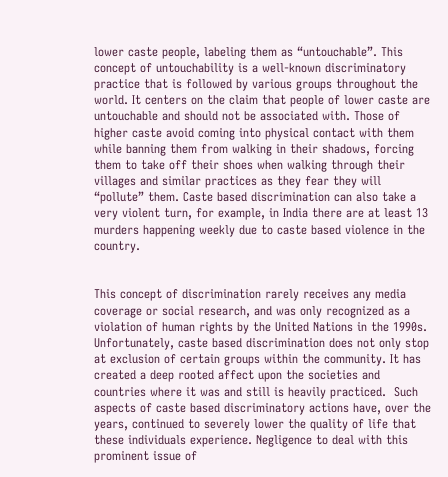lower caste people, labeling them as “untouchable”. This concept of untouchability is a well-known discriminatory practice that is followed by various groups throughout the world. It centers on the claim that people of lower caste are untouchable and should not be associated with. Those of higher caste avoid coming into physical contact with them while banning them from walking in their shadows, forcing them to take off their shoes when walking through their villages and similar practices as they fear they will “pollute” them. Caste based discrimination can also take a very violent turn, for example, in India there are at least 13 murders happening weekly due to caste based violence in the country.


This concept of discrimination rarely receives any media coverage or social research, and was only recognized as a violation of human rights by the United Nations in the 1990s. Unfortunately, caste based discrimination does not only stop at exclusion of certain groups within the community. It has created a deep rooted affect upon the societies and countries where it was and still is heavily practiced.  Such aspects of caste based discriminatory actions have, over the years, continued to severely lower the quality of life that these individuals experience. Negligence to deal with this prominent issue of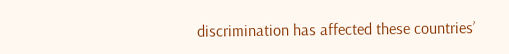discrimination has affected these countries’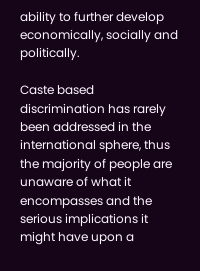ability to further develop economically, socially and politically.

Caste based discrimination has rarely been addressed in the international sphere, thus the majority of people are unaware of what it encompasses and the serious implications it might have upon a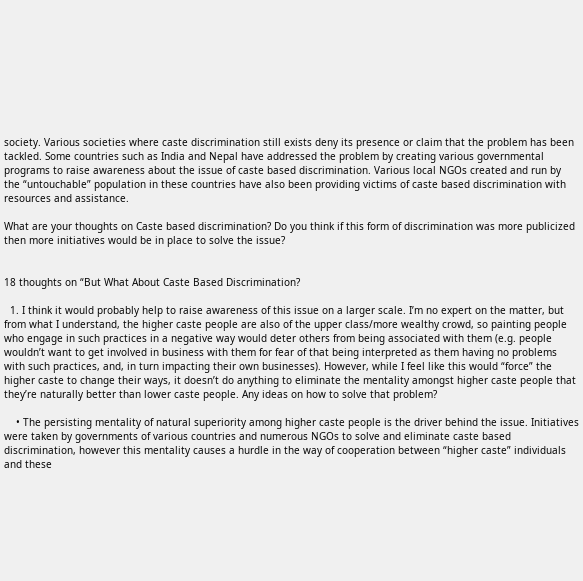society. Various societies where caste discrimination still exists deny its presence or claim that the problem has been tackled. Some countries such as India and Nepal have addressed the problem by creating various governmental programs to raise awareness about the issue of caste based discrimination. Various local NGOs created and run by the “untouchable” population in these countries have also been providing victims of caste based discrimination with resources and assistance.

What are your thoughts on Caste based discrimination? Do you think if this form of discrimination was more publicized then more initiatives would be in place to solve the issue?


18 thoughts on “But What About Caste Based Discrimination?

  1. I think it would probably help to raise awareness of this issue on a larger scale. I’m no expert on the matter, but from what I understand, the higher caste people are also of the upper class/more wealthy crowd, so painting people who engage in such practices in a negative way would deter others from being associated with them (e.g. people wouldn’t want to get involved in business with them for fear of that being interpreted as them having no problems with such practices, and, in turn impacting their own businesses). However, while I feel like this would “force” the higher caste to change their ways, it doesn’t do anything to eliminate the mentality amongst higher caste people that they’re naturally better than lower caste people. Any ideas on how to solve that problem?

    • The persisting mentality of natural superiority among higher caste people is the driver behind the issue. Initiatives were taken by governments of various countries and numerous NGOs to solve and eliminate caste based discrimination, however this mentality causes a hurdle in the way of cooperation between “higher caste” individuals and these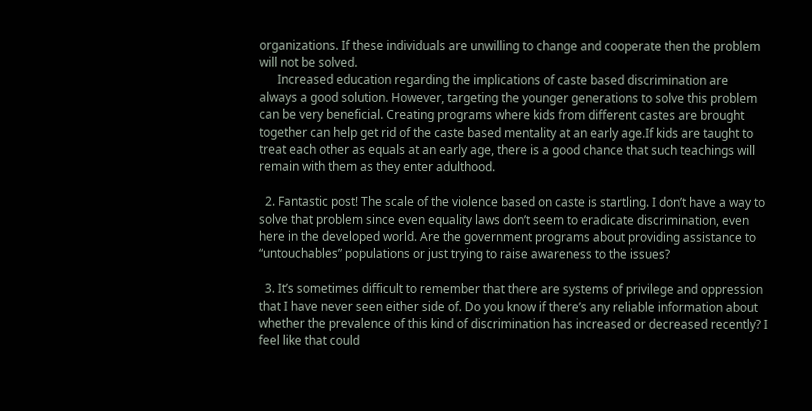organizations. If these individuals are unwilling to change and cooperate then the problem will not be solved.
      Increased education regarding the implications of caste based discrimination are always a good solution. However, targeting the younger generations to solve this problem can be very beneficial. Creating programs where kids from different castes are brought together can help get rid of the caste based mentality at an early age.If kids are taught to treat each other as equals at an early age, there is a good chance that such teachings will remain with them as they enter adulthood.

  2. Fantastic post! The scale of the violence based on caste is startling. I don’t have a way to solve that problem since even equality laws don’t seem to eradicate discrimination, even here in the developed world. Are the government programs about providing assistance to “untouchables” populations or just trying to raise awareness to the issues?

  3. It’s sometimes difficult to remember that there are systems of privilege and oppression that I have never seen either side of. Do you know if there’s any reliable information about whether the prevalence of this kind of discrimination has increased or decreased recently? I feel like that could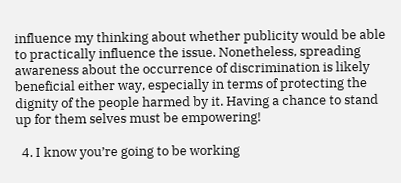influence my thinking about whether publicity would be able to practically influence the issue. Nonetheless, spreading awareness about the occurrence of discrimination is likely beneficial either way, especially in terms of protecting the dignity of the people harmed by it. Having a chance to stand up for them selves must be empowering!

  4. I know you’re going to be working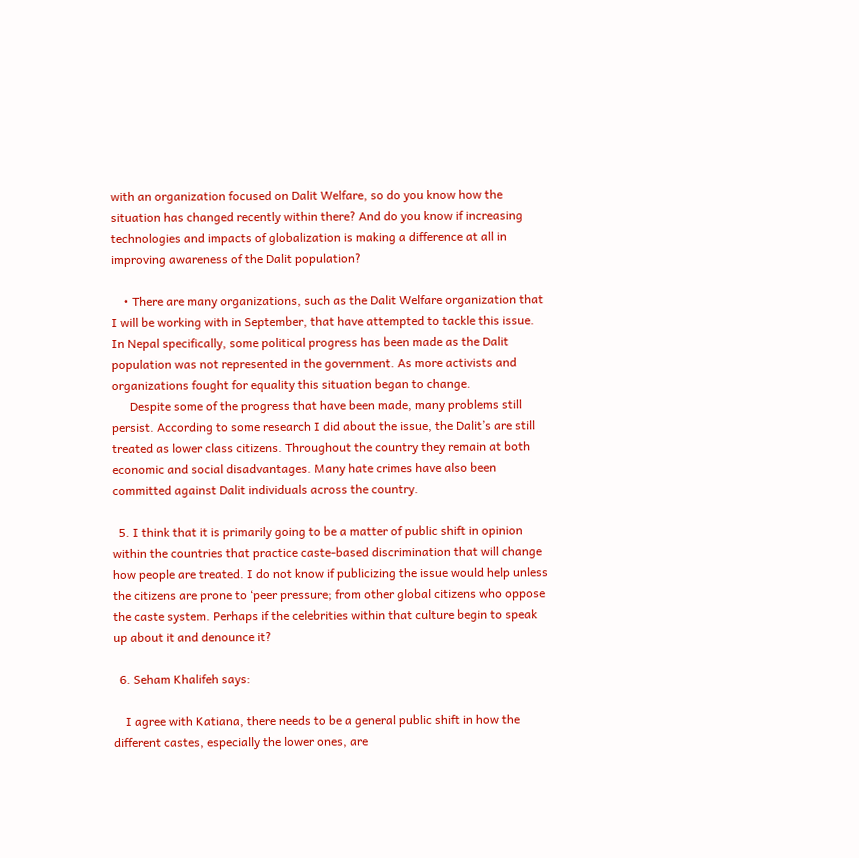with an organization focused on Dalit Welfare, so do you know how the situation has changed recently within there? And do you know if increasing technologies and impacts of globalization is making a difference at all in improving awareness of the Dalit population?

    • There are many organizations, such as the Dalit Welfare organization that I will be working with in September, that have attempted to tackle this issue. In Nepal specifically, some political progress has been made as the Dalit population was not represented in the government. As more activists and organizations fought for equality this situation began to change.
      Despite some of the progress that have been made, many problems still persist. According to some research I did about the issue, the Dalit’s are still treated as lower class citizens. Throughout the country they remain at both economic and social disadvantages. Many hate crimes have also been committed against Dalit individuals across the country.

  5. I think that it is primarily going to be a matter of public shift in opinion within the countries that practice caste-based discrimination that will change how people are treated. I do not know if publicizing the issue would help unless the citizens are prone to ‘peer pressure; from other global citizens who oppose the caste system. Perhaps if the celebrities within that culture begin to speak up about it and denounce it?

  6. Seham Khalifeh says:

    I agree with Katiana, there needs to be a general public shift in how the different castes, especially the lower ones, are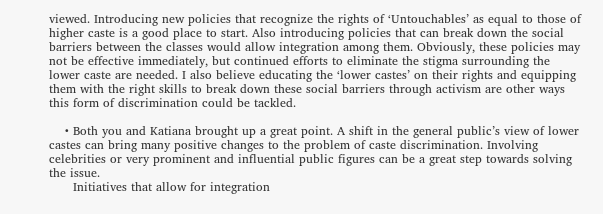viewed. Introducing new policies that recognize the rights of ‘Untouchables’ as equal to those of higher caste is a good place to start. Also introducing policies that can break down the social barriers between the classes would allow integration among them. Obviously, these policies may not be effective immediately, but continued efforts to eliminate the stigma surrounding the lower caste are needed. I also believe educating the ‘lower castes’ on their rights and equipping them with the right skills to break down these social barriers through activism are other ways this form of discrimination could be tackled.

    • Both you and Katiana brought up a great point. A shift in the general public’s view of lower castes can bring many positive changes to the problem of caste discrimination. Involving celebrities or very prominent and influential public figures can be a great step towards solving the issue.
      Initiatives that allow for integration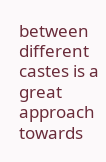between different castes is a great approach towards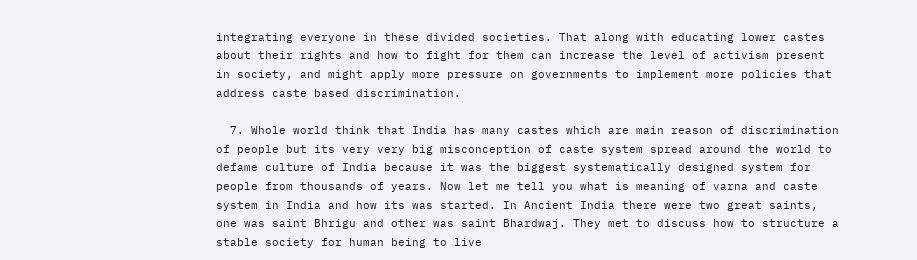integrating everyone in these divided societies. That along with educating lower castes about their rights and how to fight for them can increase the level of activism present in society, and might apply more pressure on governments to implement more policies that address caste based discrimination.

  7. Whole world think that India has many castes which are main reason of discrimination of people but its very very big misconception of caste system spread around the world to defame culture of India because it was the biggest systematically designed system for people from thousands of years. Now let me tell you what is meaning of varna and caste system in India and how its was started. In Ancient India there were two great saints, one was saint Bhrigu and other was saint Bhardwaj. They met to discuss how to structure a stable society for human being to live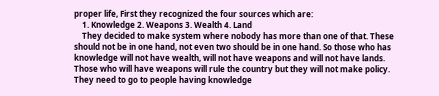proper life, First they recognized the four sources which are:
    1. Knowledge 2. Weapons 3. Wealth 4. Land
    They decided to make system where nobody has more than one of that. These should not be in one hand, not even two should be in one hand. So those who has knowledge will not have wealth, will not have weapons and will not have lands. Those who will have weapons will rule the country but they will not make policy. They need to go to people having knowledge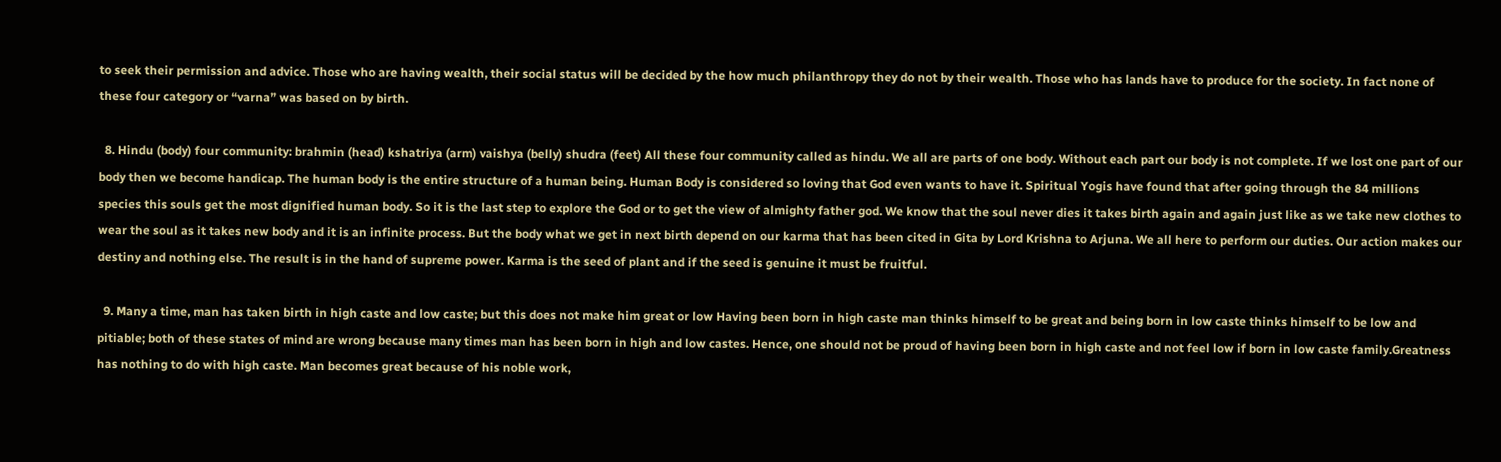to seek their permission and advice. Those who are having wealth, their social status will be decided by the how much philanthropy they do not by their wealth. Those who has lands have to produce for the society. In fact none of these four category or “varna” was based on by birth.

  8. Hindu (body) four community: brahmin (head) kshatriya (arm) vaishya (belly) shudra (feet) All these four community called as hindu. We all are parts of one body. Without each part our body is not complete. If we lost one part of our body then we become handicap. The human body is the entire structure of a human being. Human Body is considered so loving that God even wants to have it. Spiritual Yogis have found that after going through the 84 millions species this souls get the most dignified human body. So it is the last step to explore the God or to get the view of almighty father god. We know that the soul never dies it takes birth again and again just like as we take new clothes to wear the soul as it takes new body and it is an infinite process. But the body what we get in next birth depend on our karma that has been cited in Gita by Lord Krishna to Arjuna. We all here to perform our duties. Our action makes our destiny and nothing else. The result is in the hand of supreme power. Karma is the seed of plant and if the seed is genuine it must be fruitful.

  9. Many a time, man has taken birth in high caste and low caste; but this does not make him great or low Having been born in high caste man thinks himself to be great and being born in low caste thinks himself to be low and pitiable; both of these states of mind are wrong because many times man has been born in high and low castes. Hence, one should not be proud of having been born in high caste and not feel low if born in low caste family.Greatness has nothing to do with high caste. Man becomes great because of his noble work,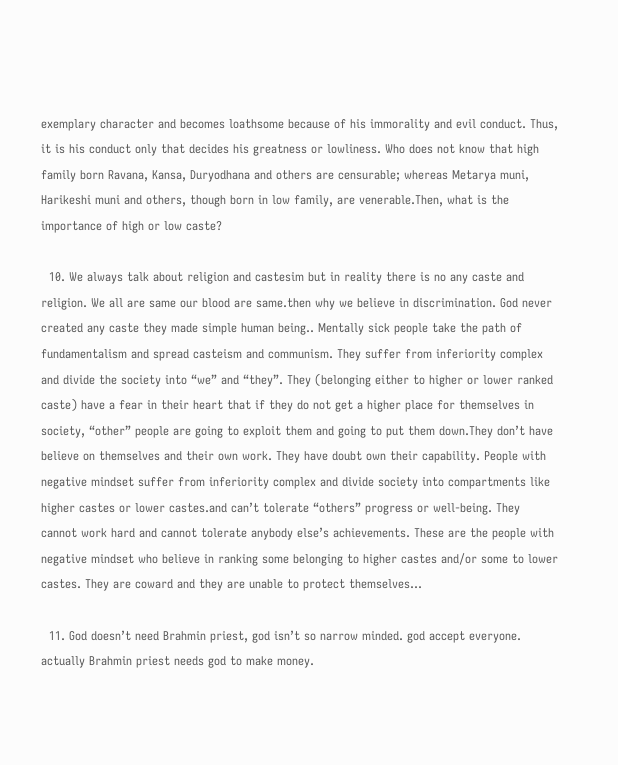exemplary character and becomes loathsome because of his immorality and evil conduct. Thus, it is his conduct only that decides his greatness or lowliness. Who does not know that high family born Ravana, Kansa, Duryodhana and others are censurable; whereas Metarya muni, Harikeshi muni and others, though born in low family, are venerable.Then, what is the importance of high or low caste?

  10. We always talk about religion and castesim but in reality there is no any caste and religion. We all are same our blood are same.then why we believe in discrimination. God never created any caste they made simple human being.. Mentally sick people take the path of fundamentalism and spread casteism and communism. They suffer from inferiority complex and divide the society into “we” and “they”. They (belonging either to higher or lower ranked caste) have a fear in their heart that if they do not get a higher place for themselves in society, “other” people are going to exploit them and going to put them down.They don’t have believe on themselves and their own work. They have doubt own their capability. People with negative mindset suffer from inferiority complex and divide society into compartments like higher castes or lower castes.and can’t tolerate “others” progress or well-being. They cannot work hard and cannot tolerate anybody else’s achievements. These are the people with negative mindset who believe in ranking some belonging to higher castes and/or some to lower castes. They are coward and they are unable to protect themselves…

  11. God doesn’t need Brahmin priest, god isn’t so narrow minded. god accept everyone. actually Brahmin priest needs god to make money.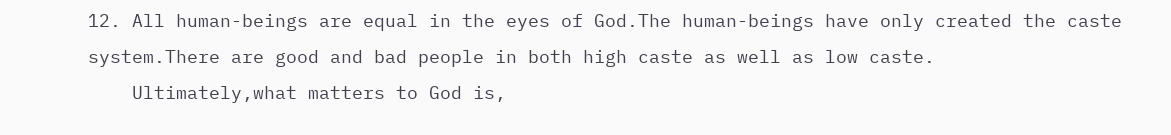12. All human-beings are equal in the eyes of God.The human-beings have only created the caste system.There are good and bad people in both high caste as well as low caste.
    Ultimately,what matters to God is,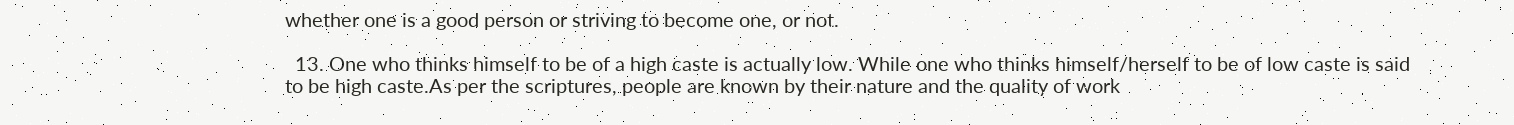whether one is a good person or striving to become one, or not.

  13. One who thinks himself to be of a high caste is actually low. While one who thinks himself/herself to be of low caste is said to be high caste.As per the scriptures, people are known by their nature and the quality of work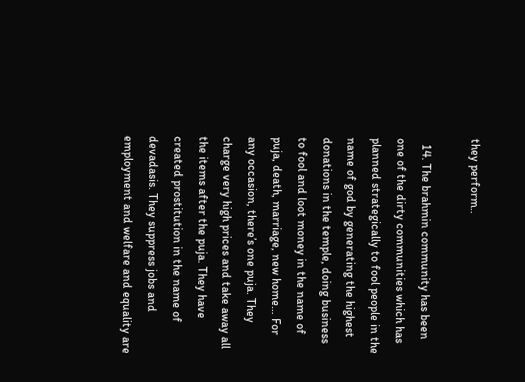they perform..

  14. The brahmin community has been one of the dirty communities which has planned strategically to fool people in the name of god by generating the highest donations in the temple, doing business to fool and loot money in the name of puja, death, marriage, new home… For any occasion, there’s one puja. They charge very high prices and take away all the items after the puja. They have created prostitution in the name of devadasis. They suppress jobs and employment and welfare and equality are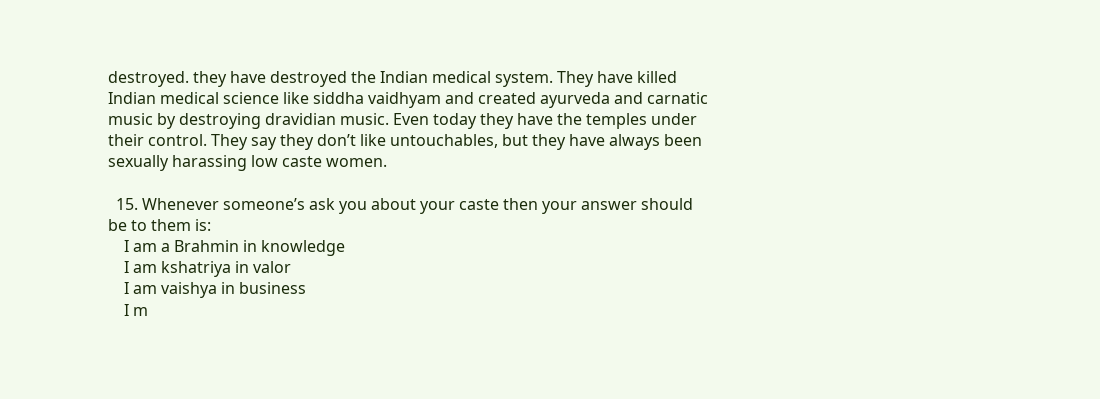destroyed. they have destroyed the Indian medical system. They have killed Indian medical science like siddha vaidhyam and created ayurveda and carnatic music by destroying dravidian music. Even today they have the temples under their control. They say they don’t like untouchables, but they have always been sexually harassing low caste women.

  15. Whenever someone’s ask you about your caste then your answer should be to them is:
    I am a Brahmin in knowledge
    I am kshatriya in valor
    I am vaishya in business
    I m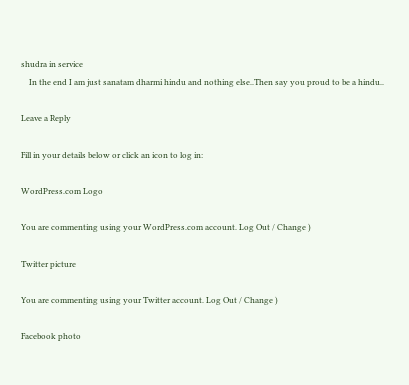shudra in service
    In the end I am just sanatam dharmi hindu and nothing else..Then say you proud to be a hindu..

Leave a Reply

Fill in your details below or click an icon to log in:

WordPress.com Logo

You are commenting using your WordPress.com account. Log Out / Change )

Twitter picture

You are commenting using your Twitter account. Log Out / Change )

Facebook photo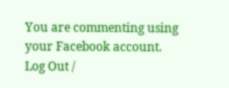You are commenting using your Facebook account. Log Out /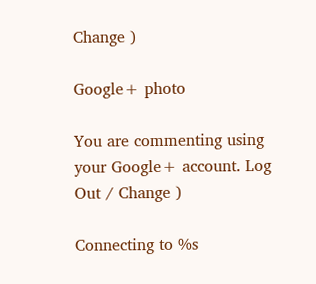Change )

Google+ photo

You are commenting using your Google+ account. Log Out / Change )

Connecting to %s